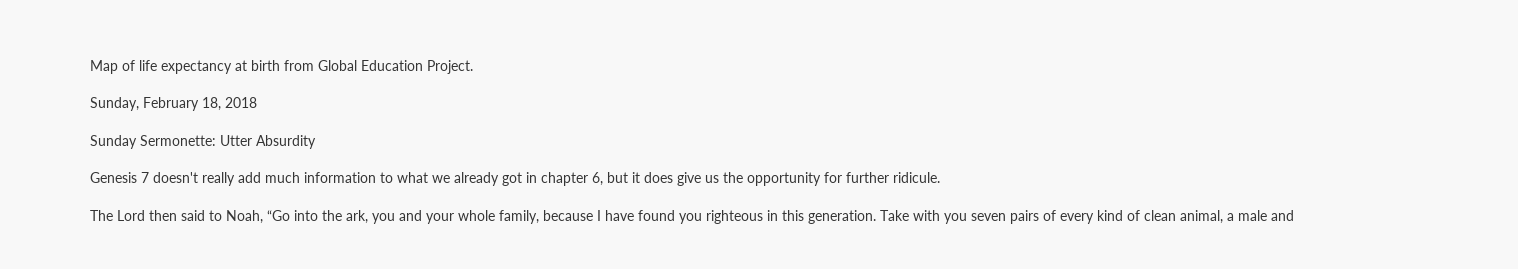Map of life expectancy at birth from Global Education Project.

Sunday, February 18, 2018

Sunday Sermonette: Utter Absurdity

Genesis 7 doesn't really add much information to what we already got in chapter 6, but it does give us the opportunity for further ridicule.

The Lord then said to Noah, “Go into the ark, you and your whole family, because I have found you righteous in this generation. Take with you seven pairs of every kind of clean animal, a male and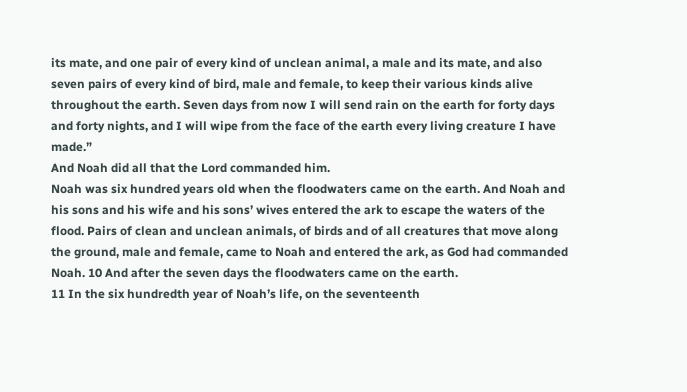its mate, and one pair of every kind of unclean animal, a male and its mate, and also seven pairs of every kind of bird, male and female, to keep their various kinds alive throughout the earth. Seven days from now I will send rain on the earth for forty days and forty nights, and I will wipe from the face of the earth every living creature I have made.”
And Noah did all that the Lord commanded him.
Noah was six hundred years old when the floodwaters came on the earth. And Noah and his sons and his wife and his sons’ wives entered the ark to escape the waters of the flood. Pairs of clean and unclean animals, of birds and of all creatures that move along the ground, male and female, came to Noah and entered the ark, as God had commanded Noah. 10 And after the seven days the floodwaters came on the earth.
11 In the six hundredth year of Noah’s life, on the seventeenth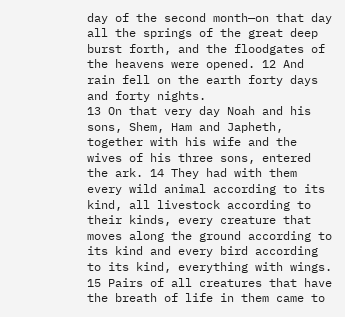day of the second month—on that day all the springs of the great deep burst forth, and the floodgates of the heavens were opened. 12 And rain fell on the earth forty days and forty nights.
13 On that very day Noah and his sons, Shem, Ham and Japheth, together with his wife and the wives of his three sons, entered the ark. 14 They had with them every wild animal according to its kind, all livestock according to their kinds, every creature that moves along the ground according to its kind and every bird according to its kind, everything with wings. 15 Pairs of all creatures that have the breath of life in them came to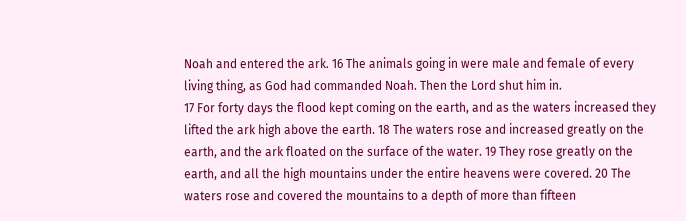Noah and entered the ark. 16 The animals going in were male and female of every living thing, as God had commanded Noah. Then the Lord shut him in.
17 For forty days the flood kept coming on the earth, and as the waters increased they lifted the ark high above the earth. 18 The waters rose and increased greatly on the earth, and the ark floated on the surface of the water. 19 They rose greatly on the earth, and all the high mountains under the entire heavens were covered. 20 The waters rose and covered the mountains to a depth of more than fifteen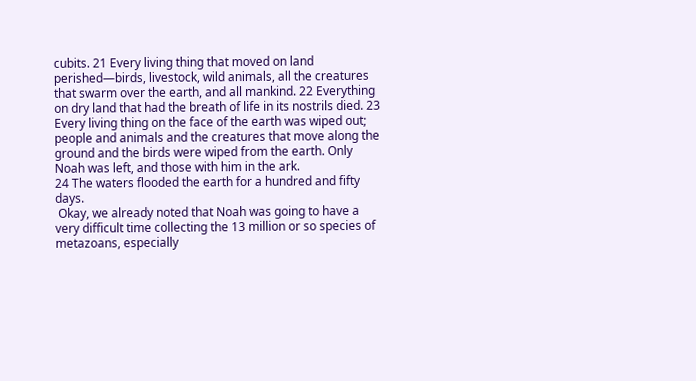cubits. 21 Every living thing that moved on land perished—birds, livestock, wild animals, all the creatures that swarm over the earth, and all mankind. 22 Everything on dry land that had the breath of life in its nostrils died. 23 Every living thing on the face of the earth was wiped out; people and animals and the creatures that move along the ground and the birds were wiped from the earth. Only Noah was left, and those with him in the ark.
24 The waters flooded the earth for a hundred and fifty days.
 Okay, we already noted that Noah was going to have a very difficult time collecting the 13 million or so species of metazoans, especially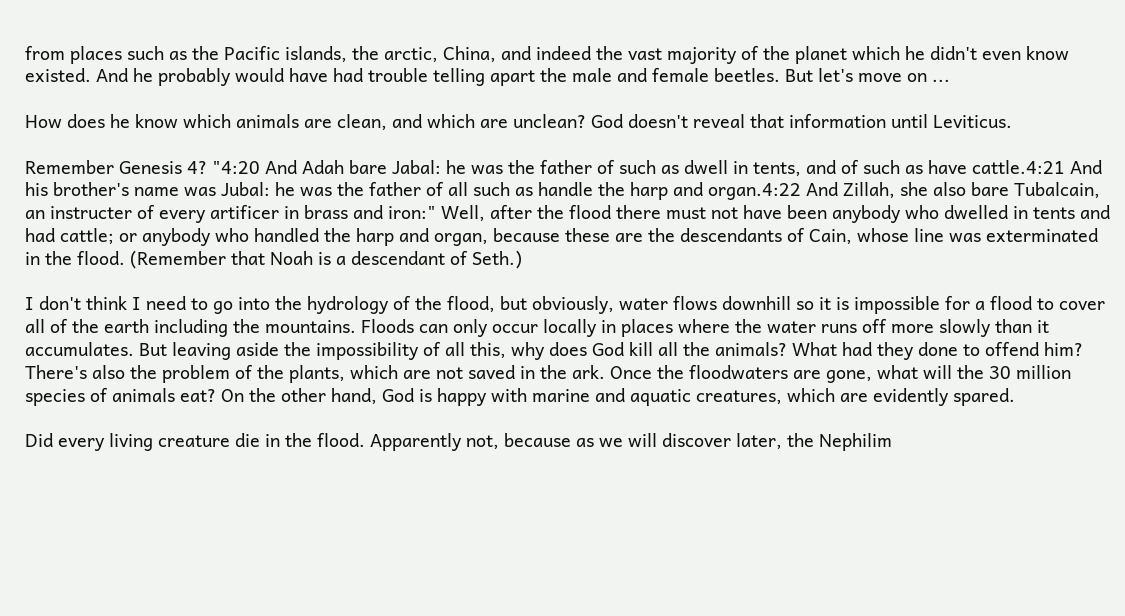from places such as the Pacific islands, the arctic, China, and indeed the vast majority of the planet which he didn't even know existed. And he probably would have had trouble telling apart the male and female beetles. But let's move on ...

How does he know which animals are clean, and which are unclean? God doesn't reveal that information until Leviticus.

Remember Genesis 4? "4:20 And Adah bare Jabal: he was the father of such as dwell in tents, and of such as have cattle.4:21 And his brother's name was Jubal: he was the father of all such as handle the harp and organ.4:22 And Zillah, she also bare Tubalcain, an instructer of every artificer in brass and iron:" Well, after the flood there must not have been anybody who dwelled in tents and had cattle; or anybody who handled the harp and organ, because these are the descendants of Cain, whose line was exterminated in the flood. (Remember that Noah is a descendant of Seth.)

I don't think I need to go into the hydrology of the flood, but obviously, water flows downhill so it is impossible for a flood to cover all of the earth including the mountains. Floods can only occur locally in places where the water runs off more slowly than it accumulates. But leaving aside the impossibility of all this, why does God kill all the animals? What had they done to offend him? There's also the problem of the plants, which are not saved in the ark. Once the floodwaters are gone, what will the 30 million species of animals eat? On the other hand, God is happy with marine and aquatic creatures, which are evidently spared.

Did every living creature die in the flood. Apparently not, because as we will discover later, the Nephilim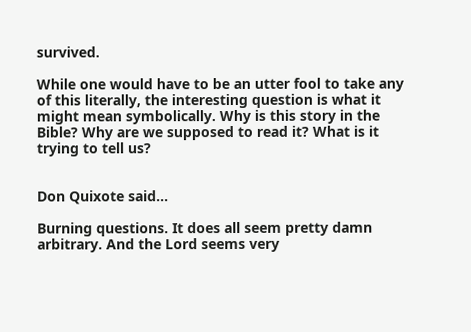survived.

While one would have to be an utter fool to take any of this literally, the interesting question is what it might mean symbolically. Why is this story in the Bible? Why are we supposed to read it? What is it trying to tell us?


Don Quixote said...

Burning questions. It does all seem pretty damn arbitrary. And the Lord seems very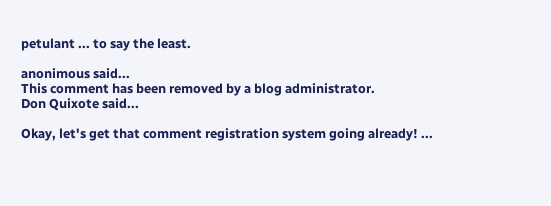petulant ... to say the least.

anonimous said...
This comment has been removed by a blog administrator.
Don Quixote said...

Okay, let's get that comment registration system going already! ...